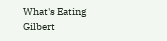What's Eating Gilbert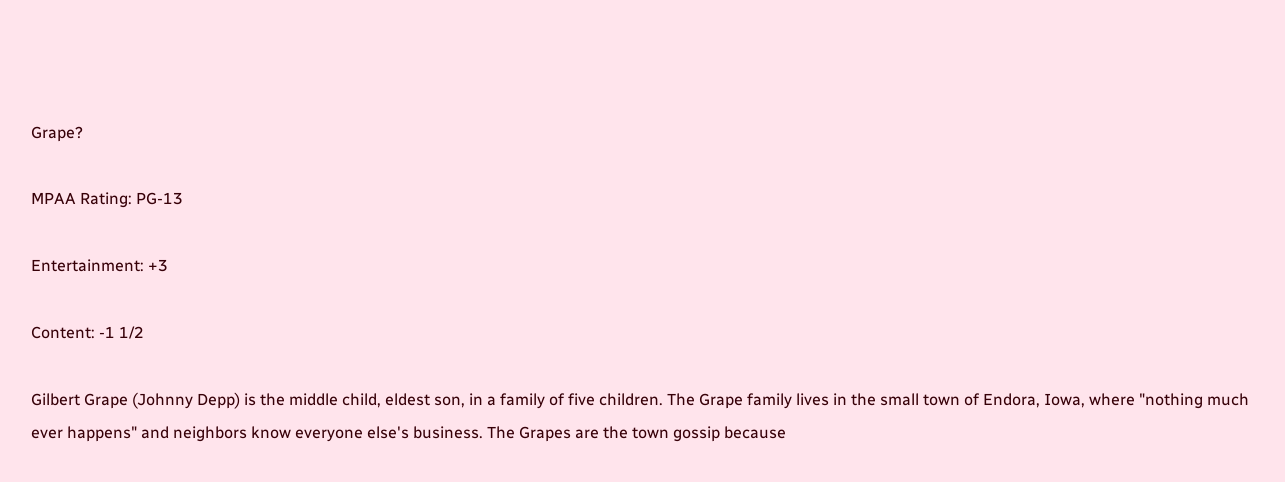Grape?

MPAA Rating: PG-13

Entertainment: +3

Content: -1 1/2

Gilbert Grape (Johnny Depp) is the middle child, eldest son, in a family of five children. The Grape family lives in the small town of Endora, Iowa, where "nothing much ever happens" and neighbors know everyone else's business. The Grapes are the town gossip because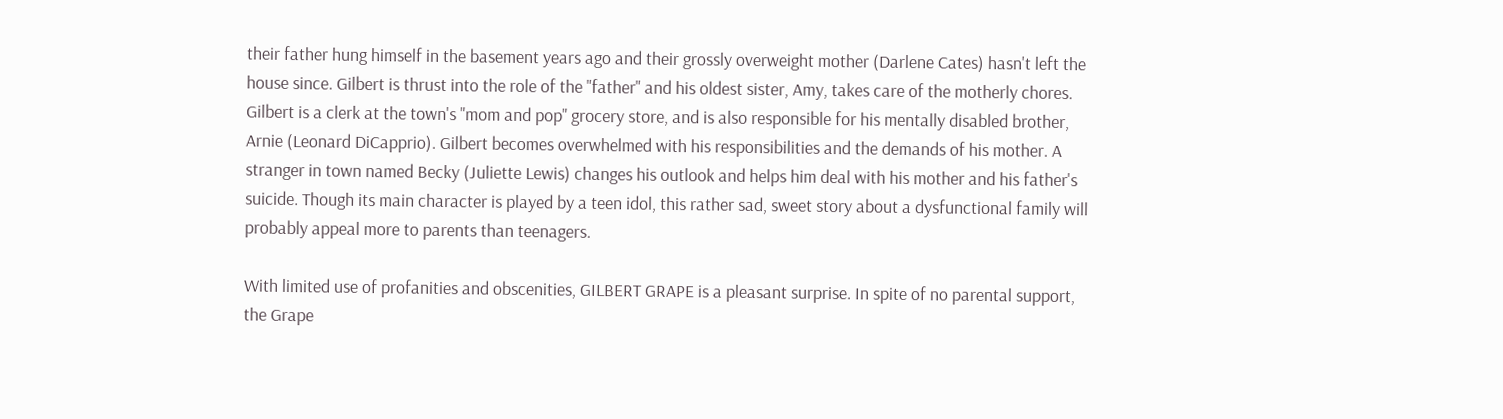their father hung himself in the basement years ago and their grossly overweight mother (Darlene Cates) hasn't left the house since. Gilbert is thrust into the role of the "father" and his oldest sister, Amy, takes care of the motherly chores. Gilbert is a clerk at the town's "mom and pop" grocery store, and is also responsible for his mentally disabled brother, Arnie (Leonard DiCapprio). Gilbert becomes overwhelmed with his responsibilities and the demands of his mother. A stranger in town named Becky (Juliette Lewis) changes his outlook and helps him deal with his mother and his father's suicide. Though its main character is played by a teen idol, this rather sad, sweet story about a dysfunctional family will probably appeal more to parents than teenagers.

With limited use of profanities and obscenities, GILBERT GRAPE is a pleasant surprise. In spite of no parental support, the Grape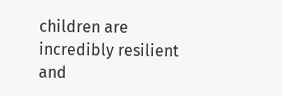children are incredibly resilient and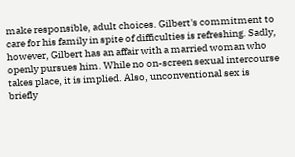make responsible, adult choices. Gilbert's commitment to care for his family in spite of difficulties is refreshing. Sadly, however, Gilbert has an affair with a married woman who openly pursues him. While no on-screen sexual intercourse takes place, it is implied. Also, unconventional sex is briefly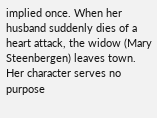implied once. When her husband suddenly dies of a heart attack, the widow (Mary Steenbergen) leaves town. Her character serves no purpose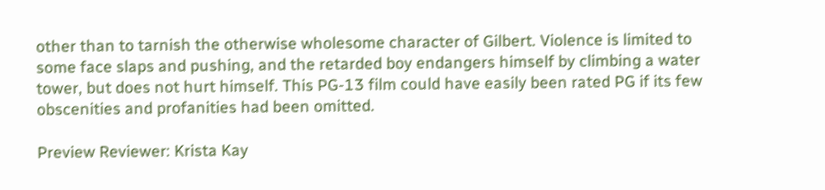other than to tarnish the otherwise wholesome character of Gilbert. Violence is limited to some face slaps and pushing, and the retarded boy endangers himself by climbing a water tower, but does not hurt himself. This PG-13 film could have easily been rated PG if its few obscenities and profanities had been omitted.

Preview Reviewer: Krista Kay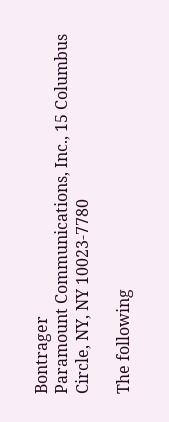Bontrager
Paramount Communications, Inc., 15 Columbus Circle, NY, NY 10023-7780

The following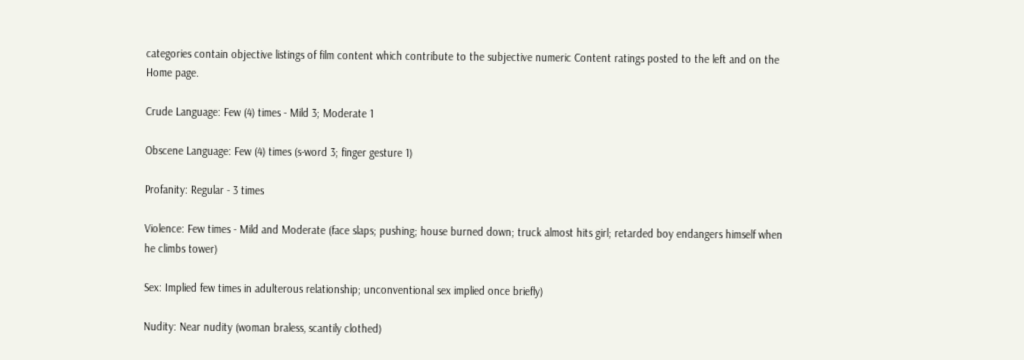categories contain objective listings of film content which contribute to the subjective numeric Content ratings posted to the left and on the Home page.

Crude Language: Few (4) times - Mild 3; Moderate 1

Obscene Language: Few (4) times (s-word 3; finger gesture 1)

Profanity: Regular - 3 times

Violence: Few times - Mild and Moderate (face slaps; pushing; house burned down; truck almost hits girl; retarded boy endangers himself when he climbs tower)

Sex: Implied few times in adulterous relationship; unconventional sex implied once briefly)

Nudity: Near nudity (woman braless, scantily clothed)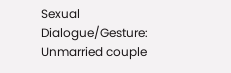Sexual Dialogue/Gesture: Unmarried couple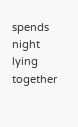spends night lying together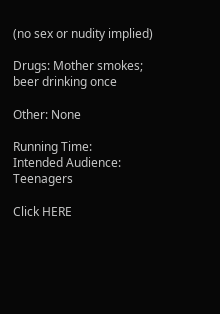(no sex or nudity implied)

Drugs: Mother smokes; beer drinking once

Other: None

Running Time:
Intended Audience: Teenagers

Click HERE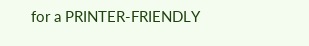for a PRINTER-FRIENDLY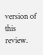version of this review.